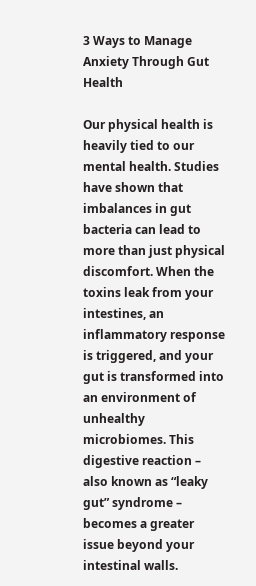3 Ways to Manage Anxiety Through Gut Health

Our physical health is heavily tied to our mental health. Studies have shown that imbalances in gut bacteria can lead to more than just physical discomfort. When the toxins leak from your intestines, an inflammatory response is triggered, and your gut is transformed into an environment of unhealthy microbiomes. This digestive reaction – also known as “leaky gut” syndrome – becomes a greater issue beyond your intestinal walls.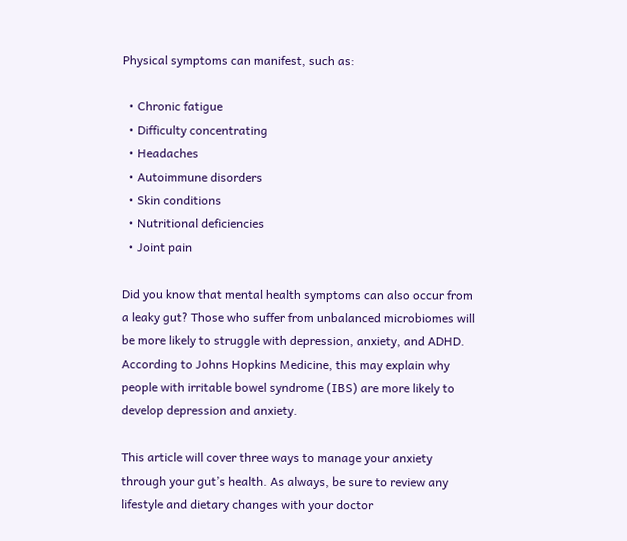Physical symptoms can manifest, such as:

  • Chronic fatigue
  • Difficulty concentrating
  • Headaches
  • Autoimmune disorders
  • Skin conditions
  • Nutritional deficiencies
  • Joint pain

Did you know that mental health symptoms can also occur from a leaky gut? Those who suffer from unbalanced microbiomes will be more likely to struggle with depression, anxiety, and ADHD. According to Johns Hopkins Medicine, this may explain why people with irritable bowel syndrome (IBS) are more likely to develop depression and anxiety.

This article will cover three ways to manage your anxiety through your gut’s health. As always, be sure to review any lifestyle and dietary changes with your doctor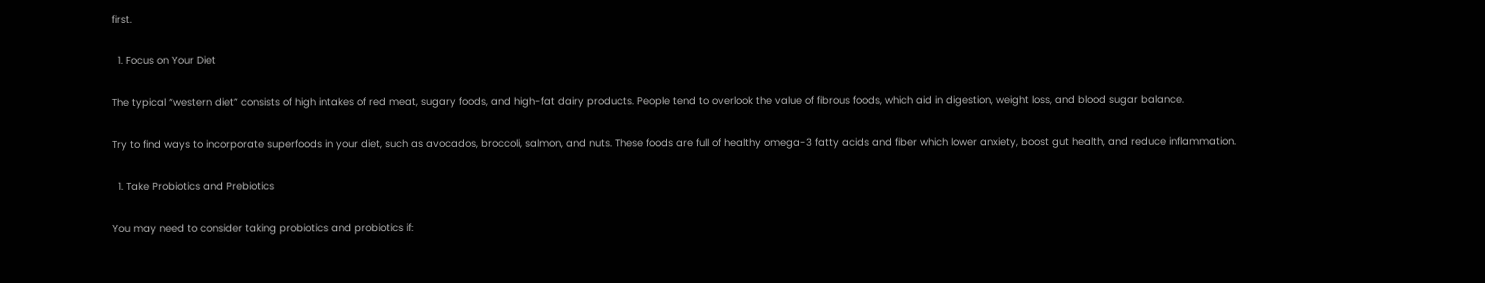first.

  1. Focus on Your Diet

The typical “western diet” consists of high intakes of red meat, sugary foods, and high-fat dairy products. People tend to overlook the value of fibrous foods, which aid in digestion, weight loss, and blood sugar balance.

Try to find ways to incorporate superfoods in your diet, such as avocados, broccoli, salmon, and nuts. These foods are full of healthy omega-3 fatty acids and fiber which lower anxiety, boost gut health, and reduce inflammation.

  1. Take Probiotics and Prebiotics

You may need to consider taking probiotics and probiotics if: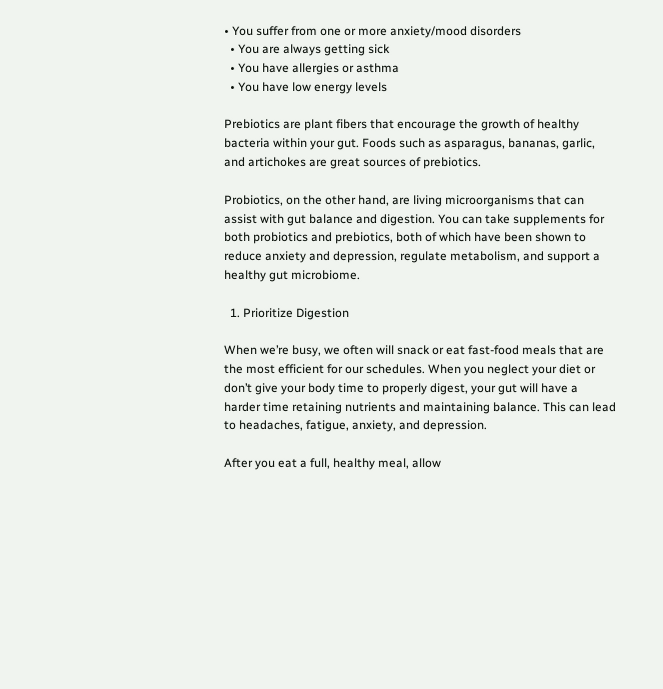• You suffer from one or more anxiety/mood disorders
  • You are always getting sick
  • You have allergies or asthma
  • You have low energy levels

Prebiotics are plant fibers that encourage the growth of healthy bacteria within your gut. Foods such as asparagus, bananas, garlic, and artichokes are great sources of prebiotics.

Probiotics, on the other hand, are living microorganisms that can assist with gut balance and digestion. You can take supplements for both probiotics and prebiotics, both of which have been shown to reduce anxiety and depression, regulate metabolism, and support a healthy gut microbiome.

  1. Prioritize Digestion

When we’re busy, we often will snack or eat fast-food meals that are the most efficient for our schedules. When you neglect your diet or don’t give your body time to properly digest, your gut will have a harder time retaining nutrients and maintaining balance. This can lead to headaches, fatigue, anxiety, and depression.

After you eat a full, healthy meal, allow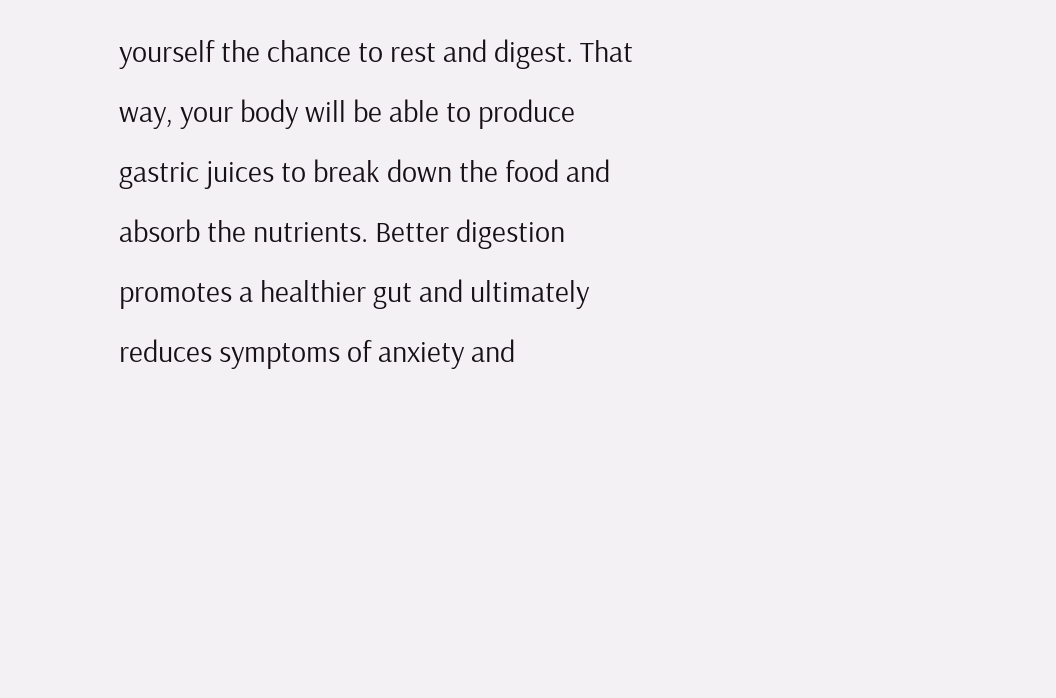yourself the chance to rest and digest. That way, your body will be able to produce gastric juices to break down the food and absorb the nutrients. Better digestion promotes a healthier gut and ultimately reduces symptoms of anxiety and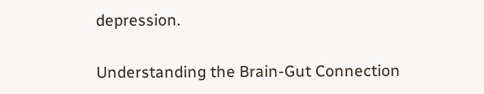depression.

Understanding the Brain-Gut Connection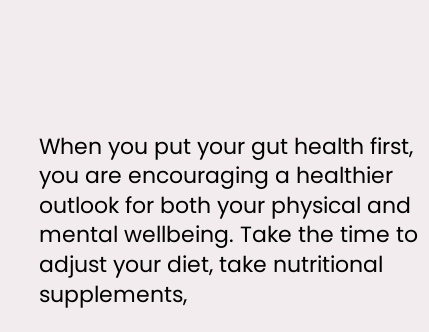When you put your gut health first, you are encouraging a healthier outlook for both your physical and mental wellbeing. Take the time to adjust your diet, take nutritional supplements,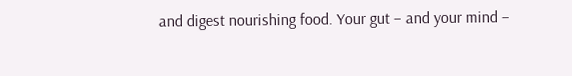and digest nourishing food. Your gut – and your mind –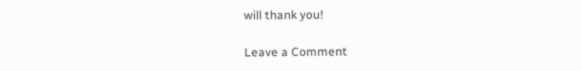will thank you!

Leave a Comment